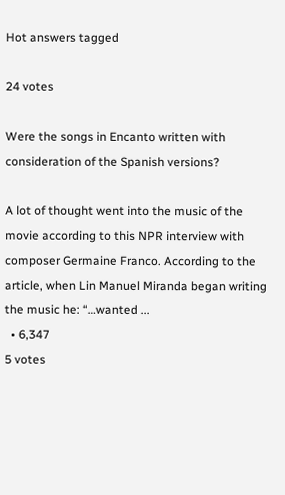Hot answers tagged

24 votes

Were the songs in Encanto written with consideration of the Spanish versions?

A lot of thought went into the music of the movie according to this NPR interview with composer Germaine Franco. According to the article, when Lin Manuel Miranda began writing the music he: “…wanted ...
  • 6,347
5 votes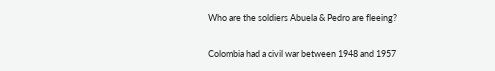Who are the soldiers Abuela & Pedro are fleeing?

Colombia had a civil war between 1948 and 1957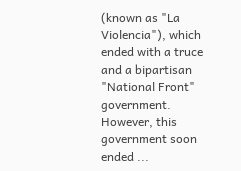(known as "La Violencia"), which ended with a truce and a bipartisan "National Front" government. However, this government soon ended ...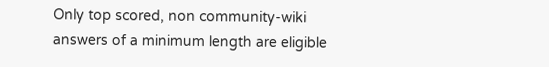Only top scored, non community-wiki answers of a minimum length are eligible